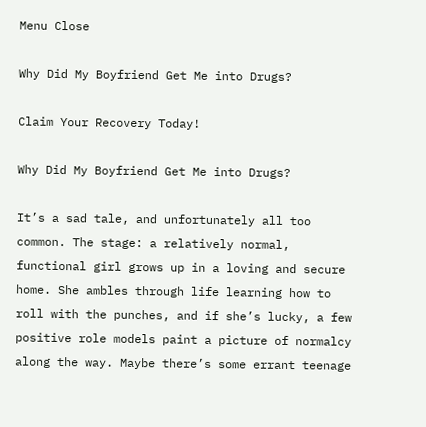Menu Close

Why Did My Boyfriend Get Me into Drugs?

Claim Your Recovery Today!

Why Did My Boyfriend Get Me into Drugs?

It’s a sad tale, and unfortunately all too common. The stage: a relatively normal, functional girl grows up in a loving and secure home. She ambles through life learning how to roll with the punches, and if she’s lucky, a few positive role models paint a picture of normalcy along the way. Maybe there’s some errant teenage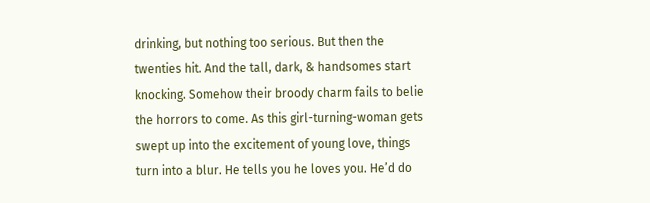drinking, but nothing too serious. But then the twenties hit. And the tall, dark, & handsomes start knocking. Somehow their broody charm fails to belie the horrors to come. As this girl-turning-woman gets swept up into the excitement of young love, things turn into a blur. He tells you he loves you. He’d do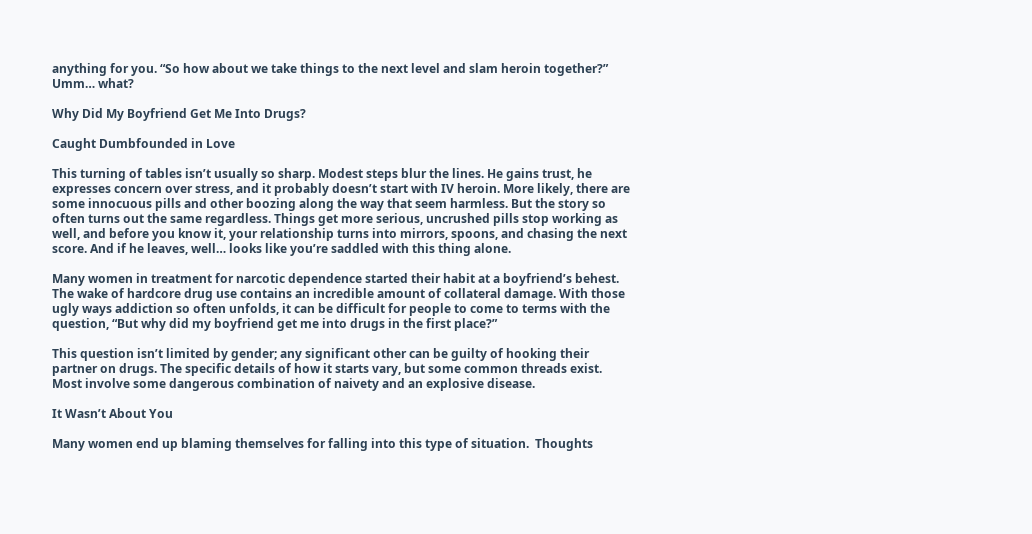anything for you. “So how about we take things to the next level and slam heroin together?” Umm… what?

Why Did My Boyfriend Get Me Into Drugs?

Caught Dumbfounded in Love

This turning of tables isn’t usually so sharp. Modest steps blur the lines. He gains trust, he expresses concern over stress, and it probably doesn’t start with IV heroin. More likely, there are some innocuous pills and other boozing along the way that seem harmless. But the story so often turns out the same regardless. Things get more serious, uncrushed pills stop working as well, and before you know it, your relationship turns into mirrors, spoons, and chasing the next score. And if he leaves, well… looks like you’re saddled with this thing alone.

Many women in treatment for narcotic dependence started their habit at a boyfriend’s behest. The wake of hardcore drug use contains an incredible amount of collateral damage. With those ugly ways addiction so often unfolds, it can be difficult for people to come to terms with the question, “But why did my boyfriend get me into drugs in the first place?”

This question isn’t limited by gender; any significant other can be guilty of hooking their partner on drugs. The specific details of how it starts vary, but some common threads exist. Most involve some dangerous combination of naivety and an explosive disease.

It Wasn’t About You

Many women end up blaming themselves for falling into this type of situation.  Thoughts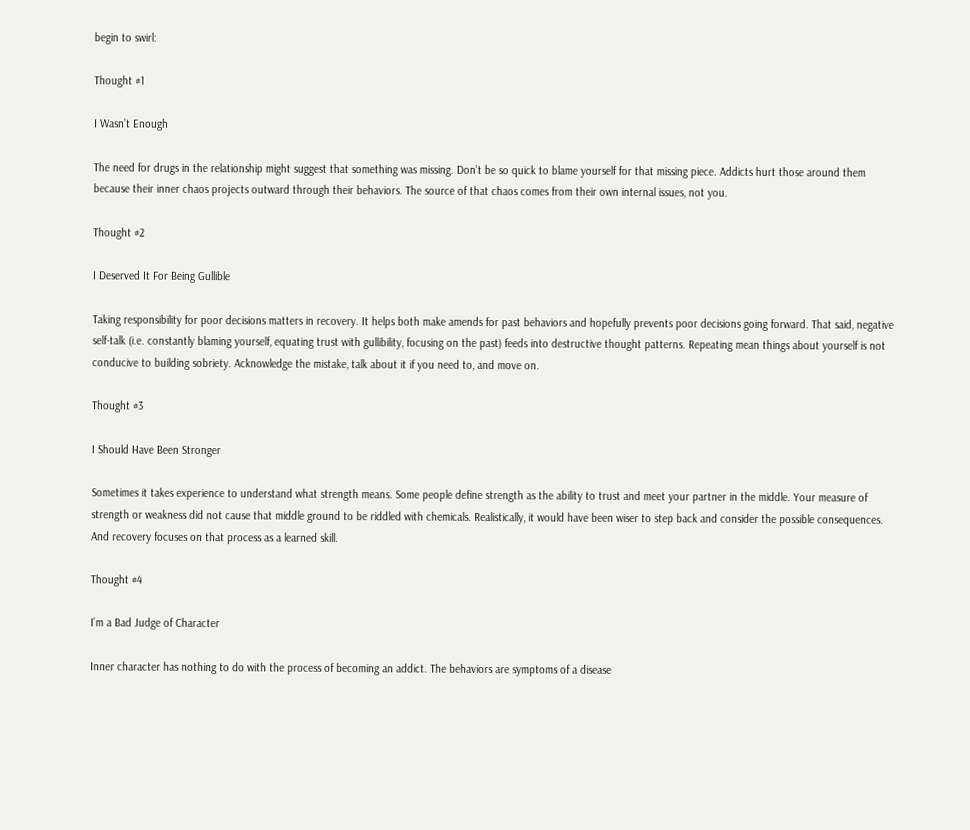begin to swirl:

Thought #1

I Wasn’t Enough

The need for drugs in the relationship might suggest that something was missing. Don’t be so quick to blame yourself for that missing piece. Addicts hurt those around them because their inner chaos projects outward through their behaviors. The source of that chaos comes from their own internal issues, not you.

Thought #2

I Deserved It For Being Gullible

Taking responsibility for poor decisions matters in recovery. It helps both make amends for past behaviors and hopefully prevents poor decisions going forward. That said, negative self-talk (i.e. constantly blaming yourself, equating trust with gullibility, focusing on the past) feeds into destructive thought patterns. Repeating mean things about yourself is not conducive to building sobriety. Acknowledge the mistake, talk about it if you need to, and move on.

Thought #3

I Should Have Been Stronger

Sometimes it takes experience to understand what strength means. Some people define strength as the ability to trust and meet your partner in the middle. Your measure of strength or weakness did not cause that middle ground to be riddled with chemicals. Realistically, it would have been wiser to step back and consider the possible consequences. And recovery focuses on that process as a learned skill.

Thought #4

I’m a Bad Judge of Character

Inner character has nothing to do with the process of becoming an addict. The behaviors are symptoms of a disease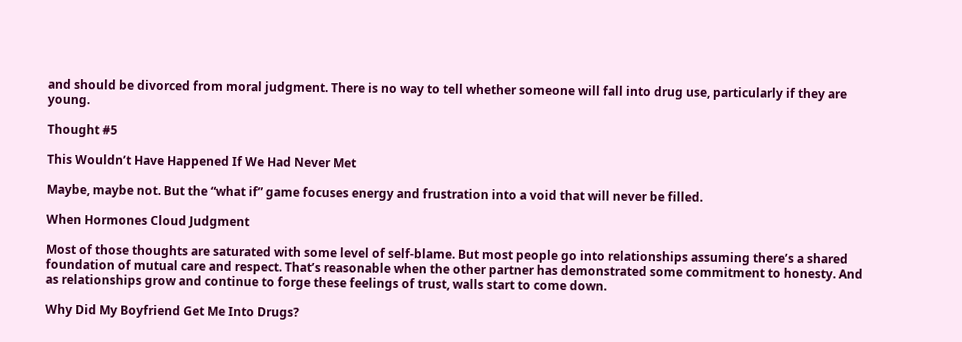and should be divorced from moral judgment. There is no way to tell whether someone will fall into drug use, particularly if they are young.

Thought #5

This Wouldn’t Have Happened If We Had Never Met

Maybe, maybe not. But the “what if” game focuses energy and frustration into a void that will never be filled.

When Hormones Cloud Judgment

Most of those thoughts are saturated with some level of self-blame. But most people go into relationships assuming there’s a shared foundation of mutual care and respect. That’s reasonable when the other partner has demonstrated some commitment to honesty. And as relationships grow and continue to forge these feelings of trust, walls start to come down.

Why Did My Boyfriend Get Me Into Drugs?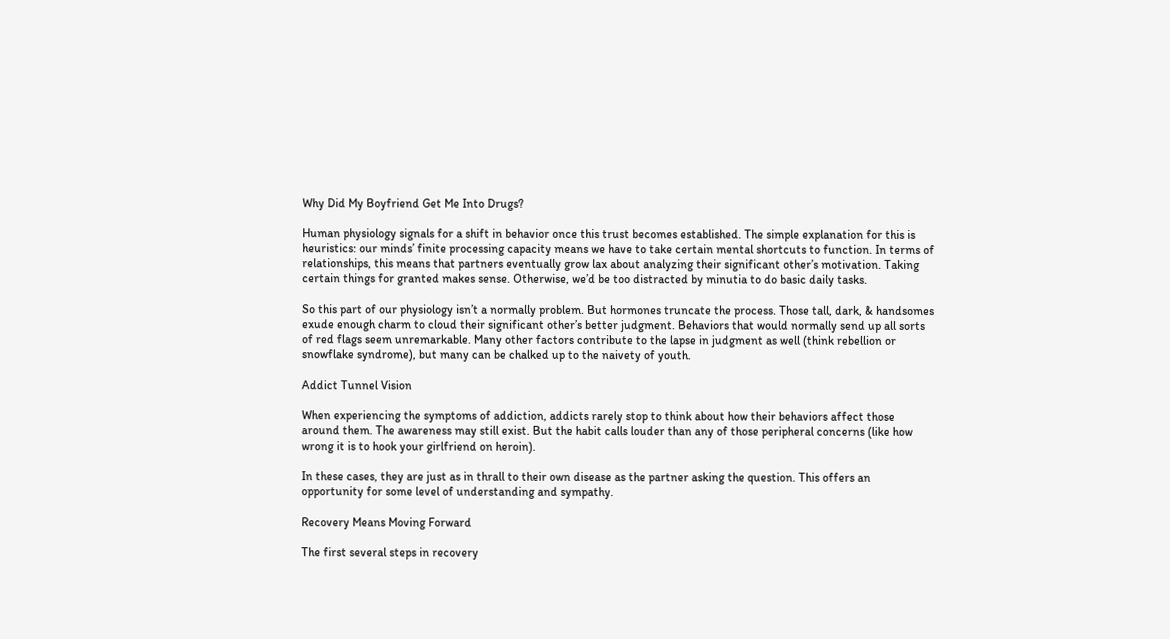Why Did My Boyfriend Get Me Into Drugs?

Human physiology signals for a shift in behavior once this trust becomes established. The simple explanation for this is heuristics: our minds’ finite processing capacity means we have to take certain mental shortcuts to function. In terms of relationships, this means that partners eventually grow lax about analyzing their significant other’s motivation. Taking certain things for granted makes sense. Otherwise, we’d be too distracted by minutia to do basic daily tasks.

So this part of our physiology isn’t a normally problem. But hormones truncate the process. Those tall, dark, & handsomes exude enough charm to cloud their significant other’s better judgment. Behaviors that would normally send up all sorts of red flags seem unremarkable. Many other factors contribute to the lapse in judgment as well (think rebellion or snowflake syndrome), but many can be chalked up to the naivety of youth.

Addict Tunnel Vision

When experiencing the symptoms of addiction, addicts rarely stop to think about how their behaviors affect those around them. The awareness may still exist. But the habit calls louder than any of those peripheral concerns (like how wrong it is to hook your girlfriend on heroin).

In these cases, they are just as in thrall to their own disease as the partner asking the question. This offers an opportunity for some level of understanding and sympathy.

Recovery Means Moving Forward

The first several steps in recovery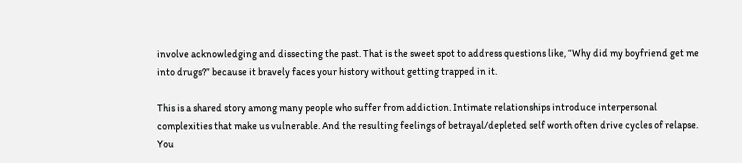involve acknowledging and dissecting the past. That is the sweet spot to address questions like, “Why did my boyfriend get me into drugs?” because it bravely faces your history without getting trapped in it.

This is a shared story among many people who suffer from addiction. Intimate relationships introduce interpersonal complexities that make us vulnerable. And the resulting feelings of betrayal/depleted self worth often drive cycles of relapse. You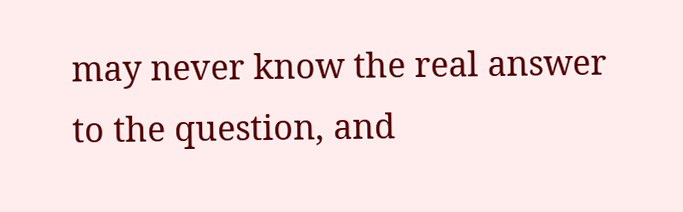may never know the real answer to the question, and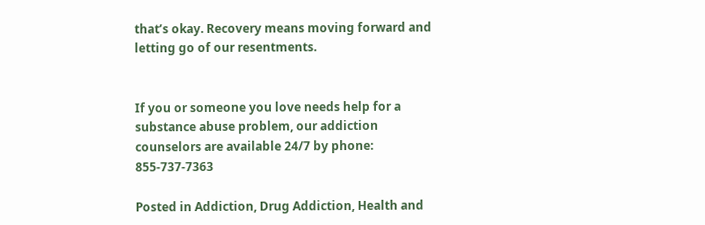that’s okay. Recovery means moving forward and letting go of our resentments.


If you or someone you love needs help for a substance abuse problem, our addiction counselors are available 24/7 by phone: 855-737-7363

Posted in Addiction, Drug Addiction, Health and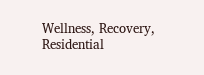Wellness, Recovery, Residential